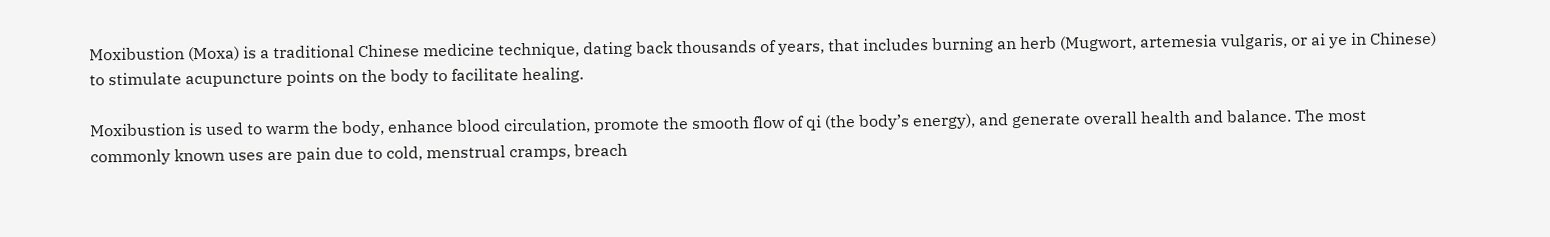Moxibustion (Moxa) is a traditional Chinese medicine technique, dating back thousands of years, that includes burning an herb (Mugwort, artemesia vulgaris, or ai ye in Chinese) to stimulate acupuncture points on the body to facilitate healing.

Moxibustion is used to warm the body, enhance blood circulation, promote the smooth flow of qi (the body’s energy), and generate overall health and balance. The most commonly known uses are pain due to cold, menstrual cramps, breach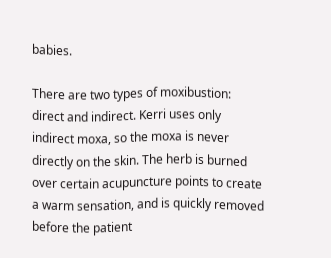babies.

There are two types of moxibustion: direct and indirect. Kerri uses only indirect moxa, so the moxa is never directly on the skin. The herb is burned over certain acupuncture points to create a warm sensation, and is quickly removed before the patient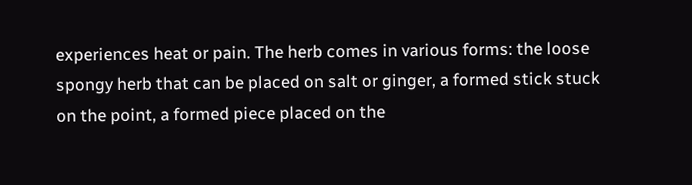experiences heat or pain. The herb comes in various forms: the loose spongy herb that can be placed on salt or ginger, a formed stick stuck on the point, a formed piece placed on the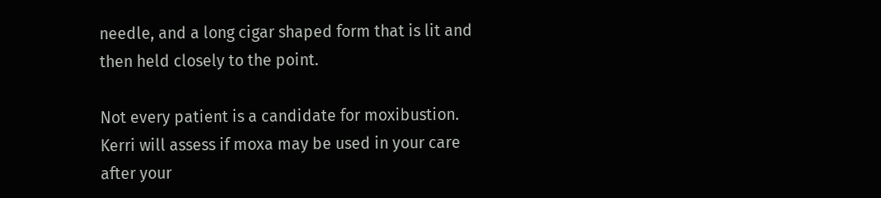needle, and a long cigar shaped form that is lit and then held closely to the point.

Not every patient is a candidate for moxibustion. Kerri will assess if moxa may be used in your care after your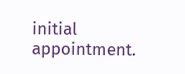initial appointment.